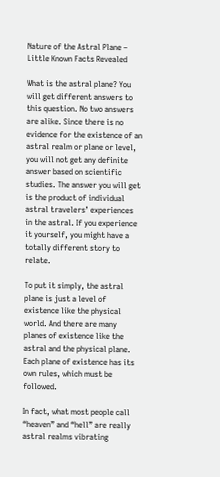Nature of the Astral Plane – Little Known Facts Revealed

What is the astral plane? You will get different answers to this question. No two answers are alike. Since there is no evidence for the existence of an astral realm or plane or level, you will not get any definite answer based on scientific studies. The answer you will get is the product of individual astral travelers’ experiences in the astral. If you experience it yourself, you might have a totally different story to relate.

To put it simply, the astral plane is just a level of existence like the physical world. And there are many planes of existence like the astral and the physical plane. Each plane of existence has its own rules, which must be followed.

In fact, what most people call “heaven” and “hell” are really astral realms vibrating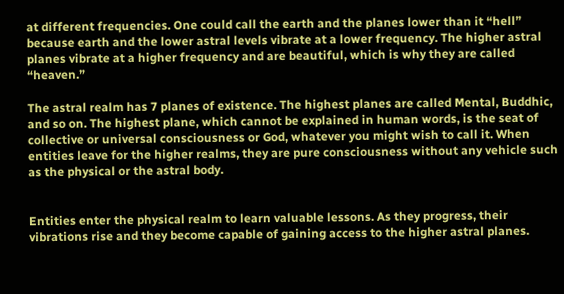at different frequencies. One could call the earth and the planes lower than it “hell” because earth and the lower astral levels vibrate at a lower frequency. The higher astral planes vibrate at a higher frequency and are beautiful, which is why they are called “heaven.”

The astral realm has 7 planes of existence. The highest planes are called Mental, Buddhic, and so on. The highest plane, which cannot be explained in human words, is the seat of collective or universal consciousness or God, whatever you might wish to call it. When entities leave for the higher realms, they are pure consciousness without any vehicle such as the physical or the astral body.


Entities enter the physical realm to learn valuable lessons. As they progress, their vibrations rise and they become capable of gaining access to the higher astral planes.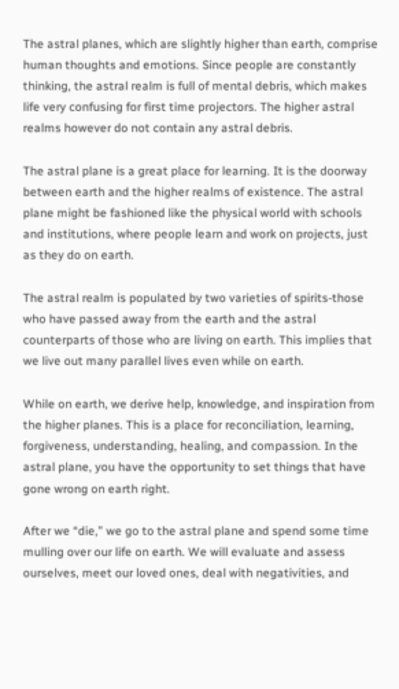The astral planes, which are slightly higher than earth, comprise human thoughts and emotions. Since people are constantly thinking, the astral realm is full of mental debris, which makes life very confusing for first time projectors. The higher astral realms however do not contain any astral debris.

The astral plane is a great place for learning. It is the doorway between earth and the higher realms of existence. The astral plane might be fashioned like the physical world with schools and institutions, where people learn and work on projects, just as they do on earth.

The astral realm is populated by two varieties of spirits-those who have passed away from the earth and the astral counterparts of those who are living on earth. This implies that we live out many parallel lives even while on earth.

While on earth, we derive help, knowledge, and inspiration from the higher planes. This is a place for reconciliation, learning, forgiveness, understanding, healing, and compassion. In the astral plane, you have the opportunity to set things that have gone wrong on earth right.

After we “die,” we go to the astral plane and spend some time mulling over our life on earth. We will evaluate and assess ourselves, meet our loved ones, deal with negativities, and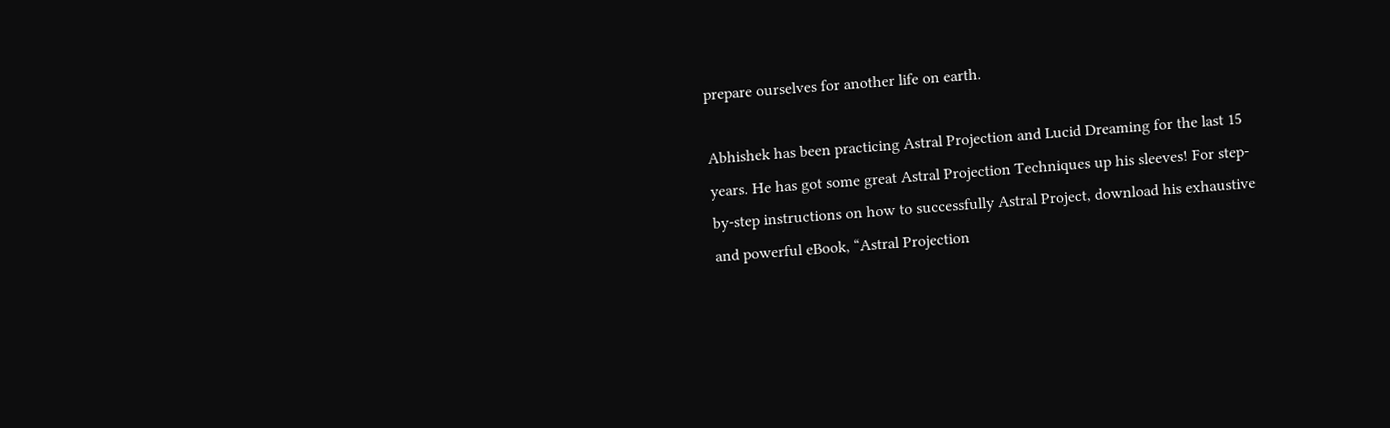prepare ourselves for another life on earth.

Abhishek has been practicing Astral Projection and Lucid Dreaming for the last 15 years. He has got some great Astral Projection Techniques up his sleeves! For step-by-step instructions on how to successfully Astral Project, download his exhaustive and powerful eBook, “Astral Projection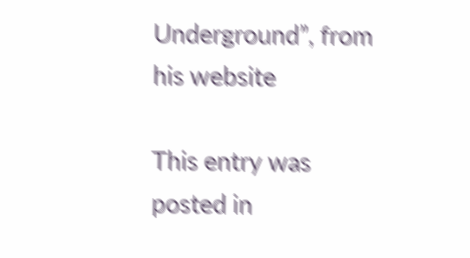Underground”, from his website

This entry was posted in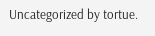Uncategorized by tortue.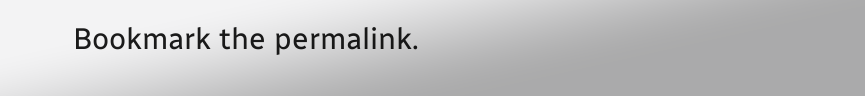Bookmark the permalink.